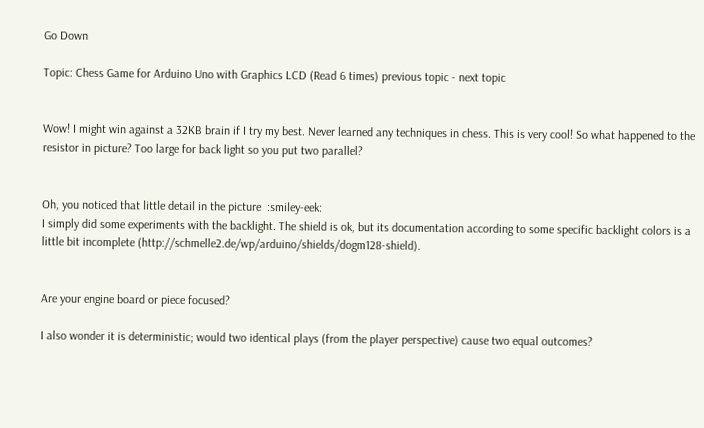Go Down

Topic: Chess Game for Arduino Uno with Graphics LCD (Read 6 times) previous topic - next topic


Wow! I might win against a 32KB brain if I try my best. Never learned any techniques in chess. This is very cool! So what happened to the resistor in picture? Too large for back light so you put two parallel?


Oh, you noticed that little detail in the picture  :smiley-eek:
I simply did some experiments with the backlight. The shield is ok, but its documentation according to some specific backlight colors is a little bit incomplete (http://schmelle2.de/wp/arduino/shields/dogm128-shield).


Are your engine board or piece focused?

I also wonder it is deterministic; would two identical plays (from the player perspective) cause two equal outcomes?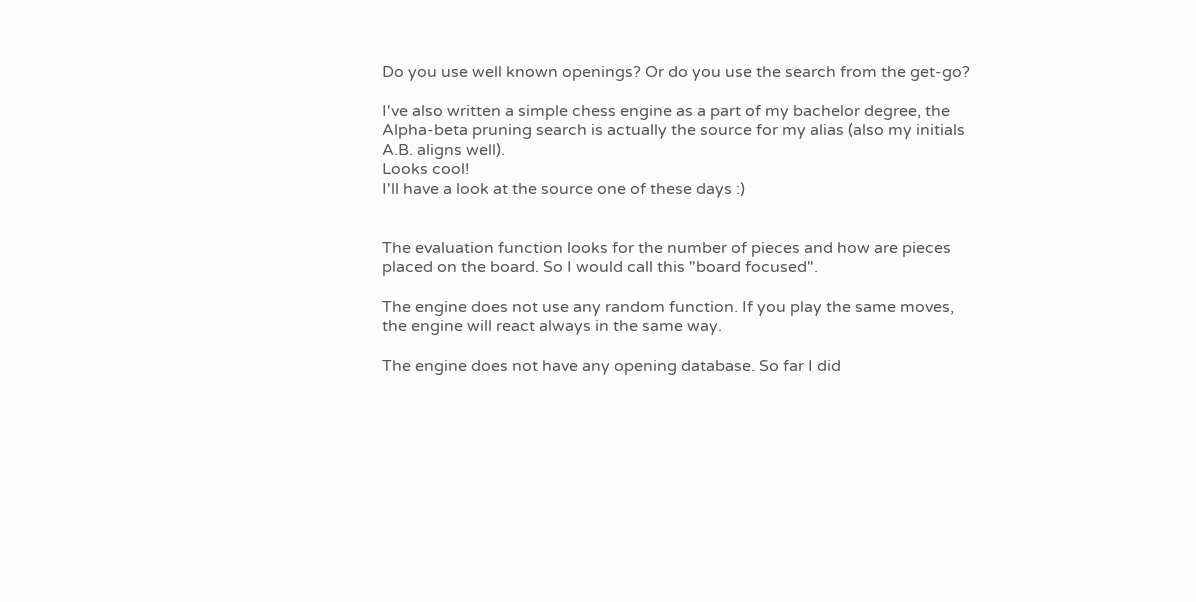Do you use well known openings? Or do you use the search from the get-go?

I've also written a simple chess engine as a part of my bachelor degree, the Alpha-beta pruning search is actually the source for my alias (also my initials A.B. aligns well).
Looks cool!
I'll have a look at the source one of these days :)


The evaluation function looks for the number of pieces and how are pieces placed on the board. So I would call this "board focused".

The engine does not use any random function. If you play the same moves, the engine will react always in the same way.

The engine does not have any opening database. So far I did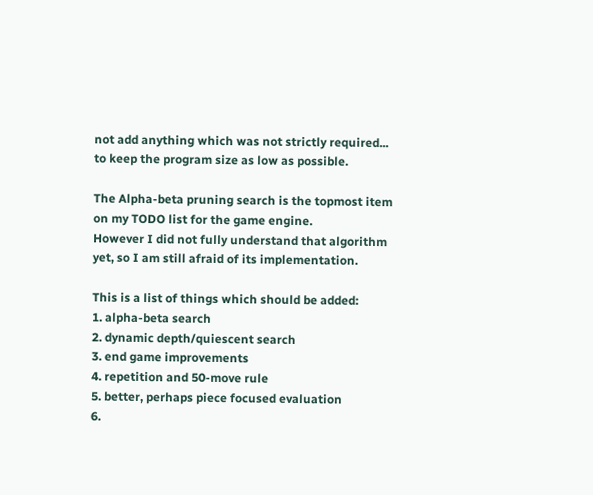not add anything which was not strictly required... to keep the program size as low as possible.

The Alpha-beta pruning search is the topmost item on my TODO list for the game engine.
However I did not fully understand that algorithm yet, so I am still afraid of its implementation.

This is a list of things which should be added:
1. alpha-beta search
2. dynamic depth/quiescent search
3. end game improvements
4. repetition and 50-move rule
5. better, perhaps piece focused evaluation
6.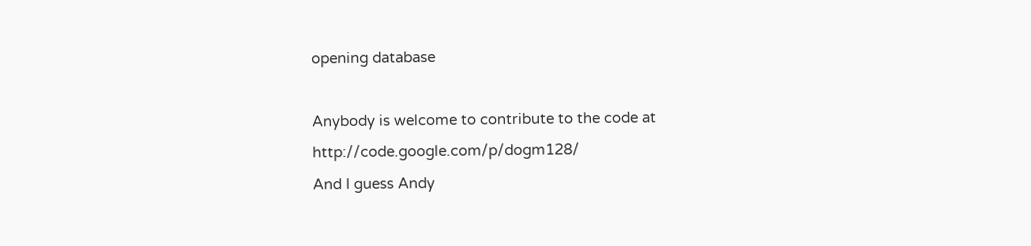opening database

Anybody is welcome to contribute to the code at http://code.google.com/p/dogm128/
And I guess Andy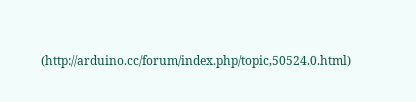(http://arduino.cc/forum/index.php/topic,50524.0.html)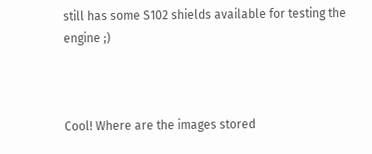still has some S102 shields available for testing the engine ;)



Cool! Where are the images stored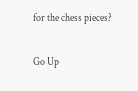for the chess pieces?

Go Up